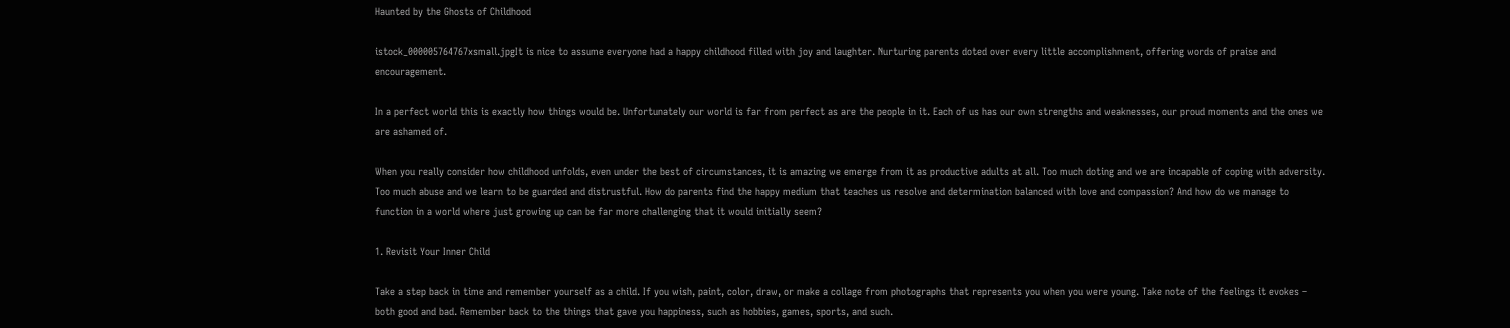Haunted by the Ghosts of Childhood

istock_000005764767xsmall.jpgIt is nice to assume everyone had a happy childhood filled with joy and laughter. Nurturing parents doted over every little accomplishment, offering words of praise and encouragement.

In a perfect world this is exactly how things would be. Unfortunately our world is far from perfect as are the people in it. Each of us has our own strengths and weaknesses, our proud moments and the ones we are ashamed of.

When you really consider how childhood unfolds, even under the best of circumstances, it is amazing we emerge from it as productive adults at all. Too much doting and we are incapable of coping with adversity. Too much abuse and we learn to be guarded and distrustful. How do parents find the happy medium that teaches us resolve and determination balanced with love and compassion? And how do we manage to function in a world where just growing up can be far more challenging that it would initially seem?

1. Revisit Your Inner Child

Take a step back in time and remember yourself as a child. If you wish, paint, color, draw, or make a collage from photographs that represents you when you were young. Take note of the feelings it evokes – both good and bad. Remember back to the things that gave you happiness, such as hobbies, games, sports, and such.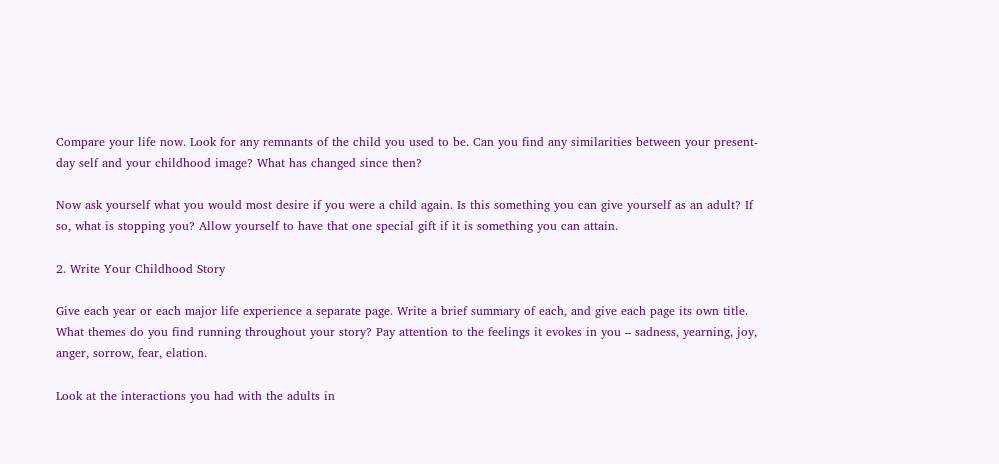Compare your life now. Look for any remnants of the child you used to be. Can you find any similarities between your present-day self and your childhood image? What has changed since then?

Now ask yourself what you would most desire if you were a child again. Is this something you can give yourself as an adult? If so, what is stopping you? Allow yourself to have that one special gift if it is something you can attain.

2. Write Your Childhood Story

Give each year or each major life experience a separate page. Write a brief summary of each, and give each page its own title. What themes do you find running throughout your story? Pay attention to the feelings it evokes in you – sadness, yearning, joy, anger, sorrow, fear, elation.

Look at the interactions you had with the adults in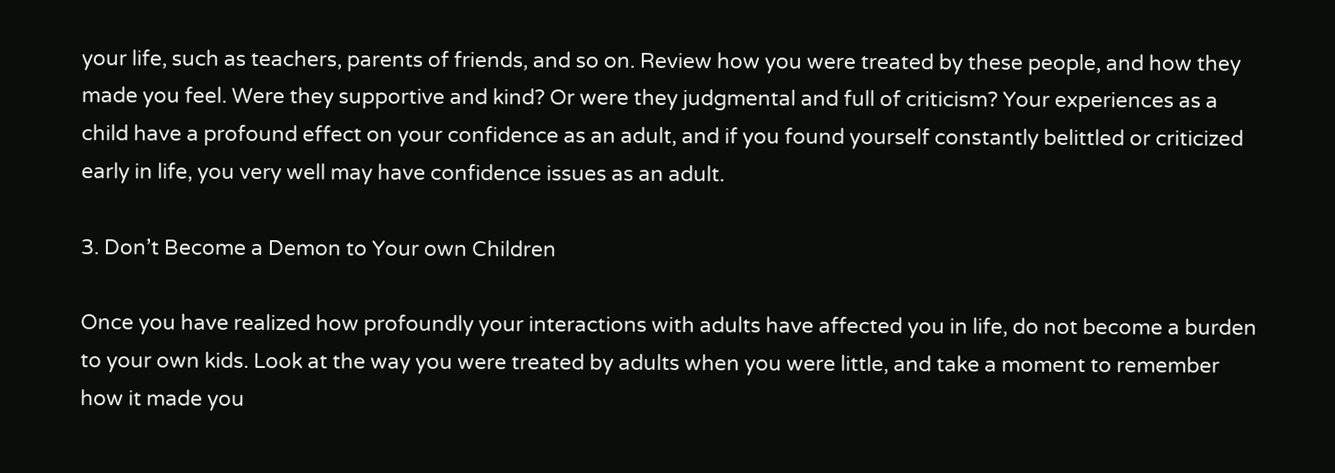your life, such as teachers, parents of friends, and so on. Review how you were treated by these people, and how they made you feel. Were they supportive and kind? Or were they judgmental and full of criticism? Your experiences as a child have a profound effect on your confidence as an adult, and if you found yourself constantly belittled or criticized early in life, you very well may have confidence issues as an adult.

3. Don’t Become a Demon to Your own Children

Once you have realized how profoundly your interactions with adults have affected you in life, do not become a burden to your own kids. Look at the way you were treated by adults when you were little, and take a moment to remember how it made you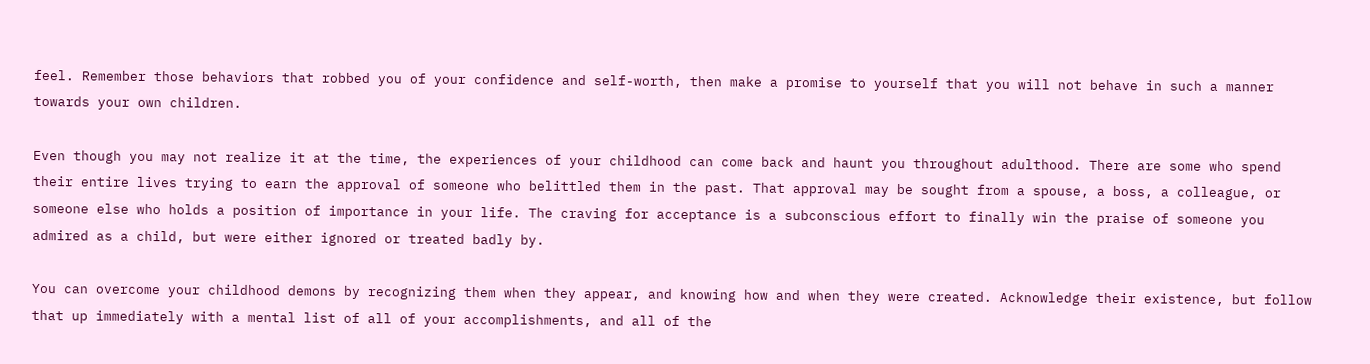feel. Remember those behaviors that robbed you of your confidence and self-worth, then make a promise to yourself that you will not behave in such a manner towards your own children.

Even though you may not realize it at the time, the experiences of your childhood can come back and haunt you throughout adulthood. There are some who spend their entire lives trying to earn the approval of someone who belittled them in the past. That approval may be sought from a spouse, a boss, a colleague, or someone else who holds a position of importance in your life. The craving for acceptance is a subconscious effort to finally win the praise of someone you admired as a child, but were either ignored or treated badly by.

You can overcome your childhood demons by recognizing them when they appear, and knowing how and when they were created. Acknowledge their existence, but follow that up immediately with a mental list of all of your accomplishments, and all of the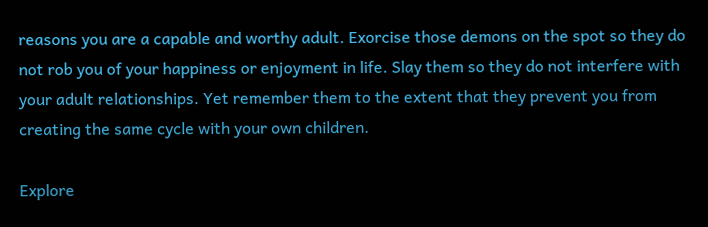reasons you are a capable and worthy adult. Exorcise those demons on the spot so they do not rob you of your happiness or enjoyment in life. Slay them so they do not interfere with your adult relationships. Yet remember them to the extent that they prevent you from creating the same cycle with your own children.

Explore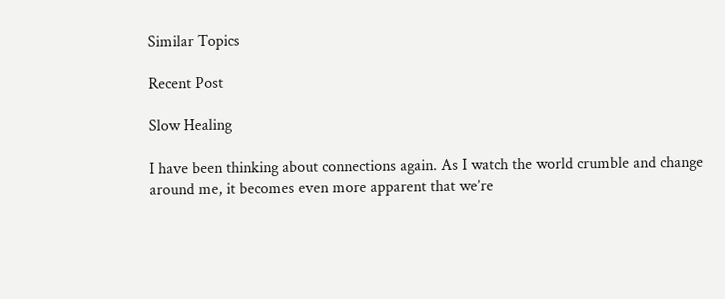Similar Topics

Recent Post

Slow Healing

I have been thinking about connections again. As I watch the world crumble and change around me, it becomes even more apparent that we’re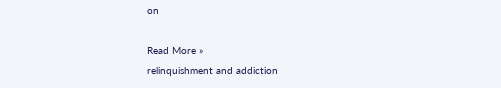on

Read More »
relinquishment and addiction